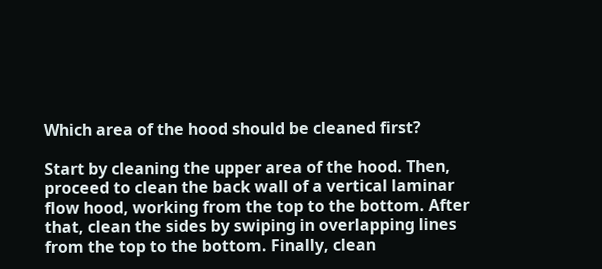Which area of the hood should be cleaned first?

Start by cleaning the upper area of the hood. Then, proceed to clean the back wall of a vertical laminar flow hood, working from the top to the bottom. After that, clean the sides by swiping in overlapping lines from the top to the bottom. Finally, clean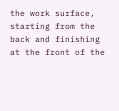the work surface, starting from the back and finishing at the front of the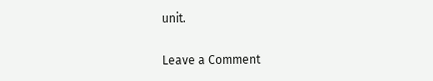unit.

Leave a Comment